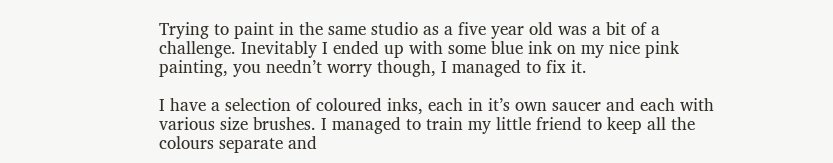Trying to paint in the same studio as a five year old was a bit of a challenge. Inevitably I ended up with some blue ink on my nice pink painting, you needn’t worry though, I managed to fix it.

I have a selection of coloured inks, each in it’s own saucer and each with various size brushes. I managed to train my little friend to keep all the colours separate and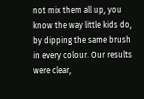not mix them all up, you know the way little kids do, by dipping the same brush in every colour. Our results were clear,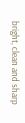bright, clean and sharp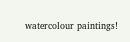watercolour paintings!